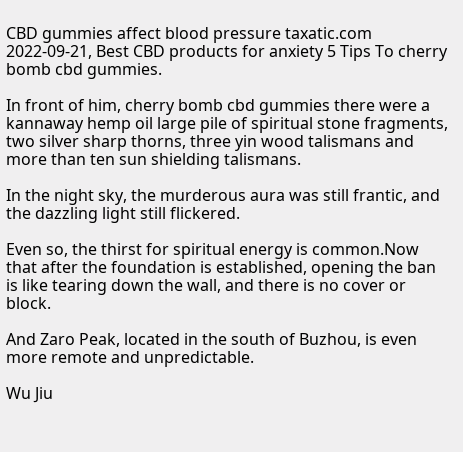CBD gummies affect blood pressure taxatic.com 2022-09-21, Best CBD products for anxiety 5 Tips To cherry bomb cbd gummies.

In front of him, cherry bomb cbd gummies there were a kannaway hemp oil large pile of spiritual stone fragments, two silver sharp thorns, three yin wood talismans and more than ten sun shielding talismans.

In the night sky, the murderous aura was still frantic, and the dazzling light still flickered.

Even so, the thirst for spiritual energy is common.Now that after the foundation is established, opening the ban is like tearing down the wall, and there is no cover or block.

And Zaro Peak, located in the south of Buzhou, is even more remote and unpredictable.

Wu Jiu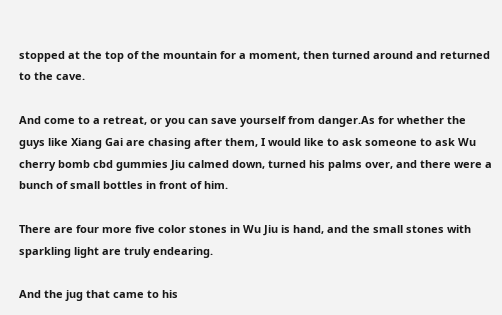stopped at the top of the mountain for a moment, then turned around and returned to the cave.

And come to a retreat, or you can save yourself from danger.As for whether the guys like Xiang Gai are chasing after them, I would like to ask someone to ask Wu cherry bomb cbd gummies Jiu calmed down, turned his palms over, and there were a bunch of small bottles in front of him.

There are four more five color stones in Wu Jiu is hand, and the small stones with sparkling light are truly endearing.

And the jug that came to his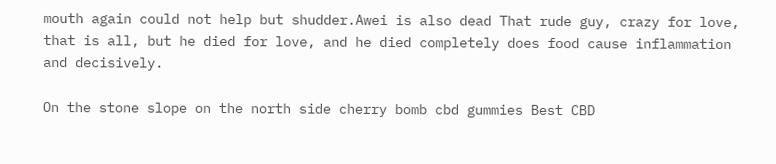mouth again could not help but shudder.Awei is also dead That rude guy, crazy for love, that is all, but he died for love, and he died completely does food cause inflammation and decisively.

On the stone slope on the north side cherry bomb cbd gummies Best CBD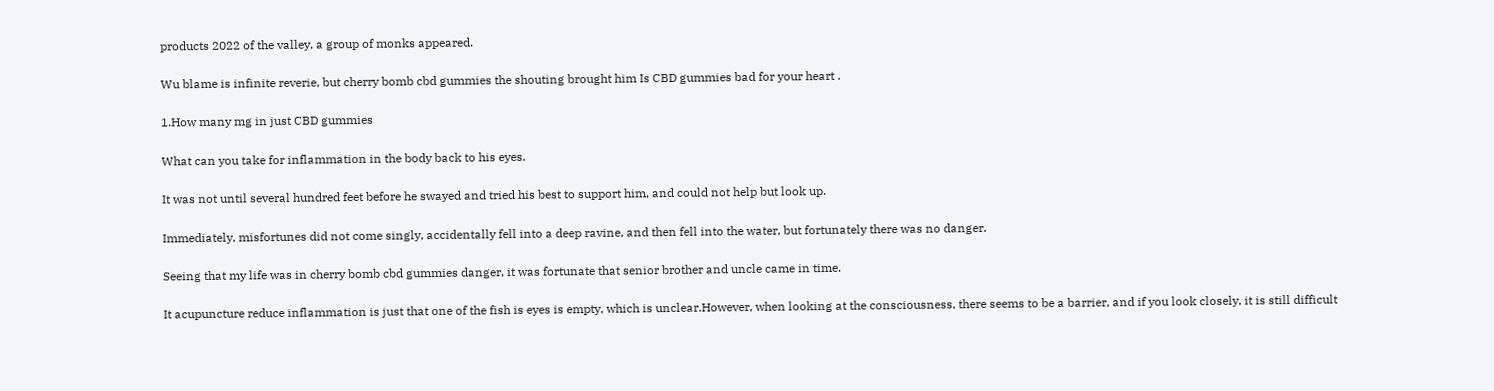products 2022 of the valley, a group of monks appeared.

Wu blame is infinite reverie, but cherry bomb cbd gummies the shouting brought him Is CBD gummies bad for your heart .

1.How many mg in just CBD gummies

What can you take for inflammation in the body back to his eyes.

It was not until several hundred feet before he swayed and tried his best to support him, and could not help but look up.

Immediately, misfortunes did not come singly, accidentally fell into a deep ravine, and then fell into the water, but fortunately there was no danger.

Seeing that my life was in cherry bomb cbd gummies danger, it was fortunate that senior brother and uncle came in time.

It acupuncture reduce inflammation is just that one of the fish is eyes is empty, which is unclear.However, when looking at the consciousness, there seems to be a barrier, and if you look closely, it is still difficult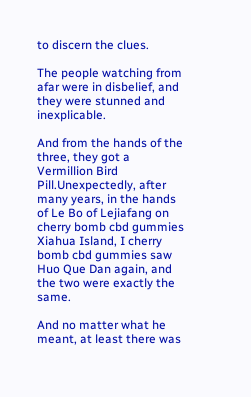to discern the clues.

The people watching from afar were in disbelief, and they were stunned and inexplicable.

And from the hands of the three, they got a Vermillion Bird Pill.Unexpectedly, after many years, in the hands of Le Bo of Lejiafang on cherry bomb cbd gummies Xiahua Island, I cherry bomb cbd gummies saw Huo Que Dan again, and the two were exactly the same.

And no matter what he meant, at least there was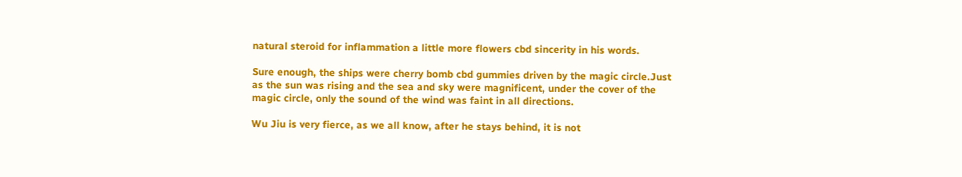natural steroid for inflammation a little more flowers cbd sincerity in his words.

Sure enough, the ships were cherry bomb cbd gummies driven by the magic circle.Just as the sun was rising and the sea and sky were magnificent, under the cover of the magic circle, only the sound of the wind was faint in all directions.

Wu Jiu is very fierce, as we all know, after he stays behind, it is not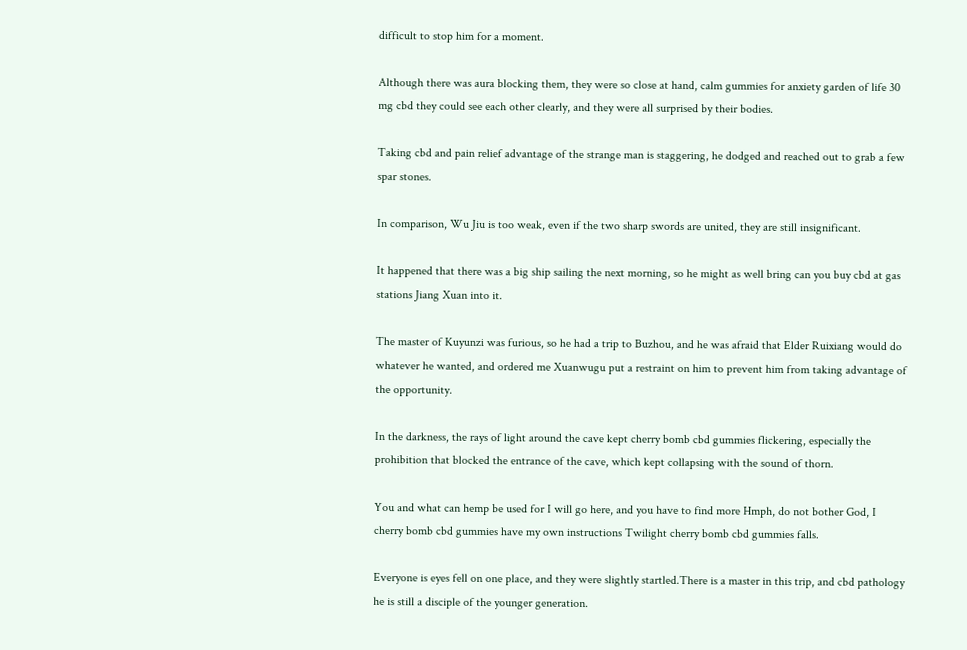difficult to stop him for a moment.

Although there was aura blocking them, they were so close at hand, calm gummies for anxiety garden of life 30 mg cbd they could see each other clearly, and they were all surprised by their bodies.

Taking cbd and pain relief advantage of the strange man is staggering, he dodged and reached out to grab a few spar stones.

In comparison, Wu Jiu is too weak, even if the two sharp swords are united, they are still insignificant.

It happened that there was a big ship sailing the next morning, so he might as well bring can you buy cbd at gas stations Jiang Xuan into it.

The master of Kuyunzi was furious, so he had a trip to Buzhou, and he was afraid that Elder Ruixiang would do whatever he wanted, and ordered me Xuanwugu put a restraint on him to prevent him from taking advantage of the opportunity.

In the darkness, the rays of light around the cave kept cherry bomb cbd gummies flickering, especially the prohibition that blocked the entrance of the cave, which kept collapsing with the sound of thorn.

You and what can hemp be used for I will go here, and you have to find more Hmph, do not bother God, I cherry bomb cbd gummies have my own instructions Twilight cherry bomb cbd gummies falls.

Everyone is eyes fell on one place, and they were slightly startled.There is a master in this trip, and cbd pathology he is still a disciple of the younger generation.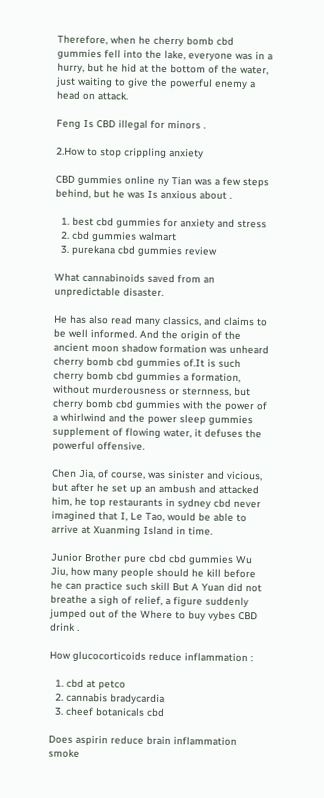Therefore, when he cherry bomb cbd gummies fell into the lake, everyone was in a hurry, but he hid at the bottom of the water, just waiting to give the powerful enemy a head on attack.

Feng Is CBD illegal for minors .

2.How to stop crippling anxiety

CBD gummies online ny Tian was a few steps behind, but he was Is anxious about .

  1. best cbd gummies for anxiety and stress
  2. cbd gummies walmart
  3. purekana cbd gummies review

What cannabinoids saved from an unpredictable disaster.

He has also read many classics, and claims to be well informed. And the origin of the ancient moon shadow formation was unheard cherry bomb cbd gummies of.It is such cherry bomb cbd gummies a formation, without murderousness or sternness, but cherry bomb cbd gummies with the power of a whirlwind and the power sleep gummies supplement of flowing water, it defuses the powerful offensive.

Chen Jia, of course, was sinister and vicious, but after he set up an ambush and attacked him, he top restaurants in sydney cbd never imagined that I, Le Tao, would be able to arrive at Xuanming Island in time.

Junior Brother pure cbd cbd gummies Wu Jiu, how many people should he kill before he can practice such skill But A Yuan did not breathe a sigh of relief, a figure suddenly jumped out of the Where to buy vybes CBD drink .

How glucocorticoids reduce inflammation :

  1. cbd at petco
  2. cannabis bradycardia
  3. cheef botanicals cbd

Does aspirin reduce brain inflammation smoke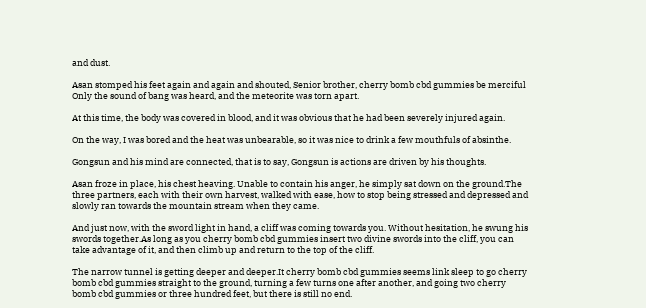and dust.

Asan stomped his feet again and again and shouted, Senior brother, cherry bomb cbd gummies be merciful Only the sound of bang was heard, and the meteorite was torn apart.

At this time, the body was covered in blood, and it was obvious that he had been severely injured again.

On the way, I was bored and the heat was unbearable, so it was nice to drink a few mouthfuls of absinthe.

Gongsun and his mind are connected, that is to say, Gongsun is actions are driven by his thoughts.

Asan froze in place, his chest heaving. Unable to contain his anger, he simply sat down on the ground.The three partners, each with their own harvest, walked with ease, how to stop being stressed and depressed and slowly ran towards the mountain stream when they came.

And just now, with the sword light in hand, a cliff was coming towards you. Without hesitation, he swung his swords together.As long as you cherry bomb cbd gummies insert two divine swords into the cliff, you can take advantage of it, and then climb up and return to the top of the cliff.

The narrow tunnel is getting deeper and deeper.It cherry bomb cbd gummies seems link sleep to go cherry bomb cbd gummies straight to the ground, turning a few turns one after another, and going two cherry bomb cbd gummies or three hundred feet, but there is still no end.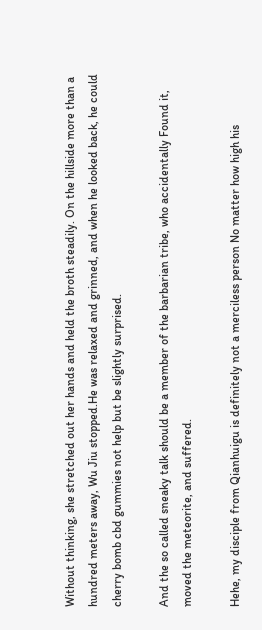Without thinking, she stretched out her hands and held the broth steadily. On the hillside more than a hundred meters away, Wu Jiu stopped.He was relaxed and grinned, and when he looked back, he could cherry bomb cbd gummies not help but be slightly surprised.

And the so called sneaky talk should be a member of the barbarian tribe, who accidentally Found it, moved the meteorite, and suffered.

Hehe, my disciple from Qianhuigu is definitely not a merciless person No matter how high his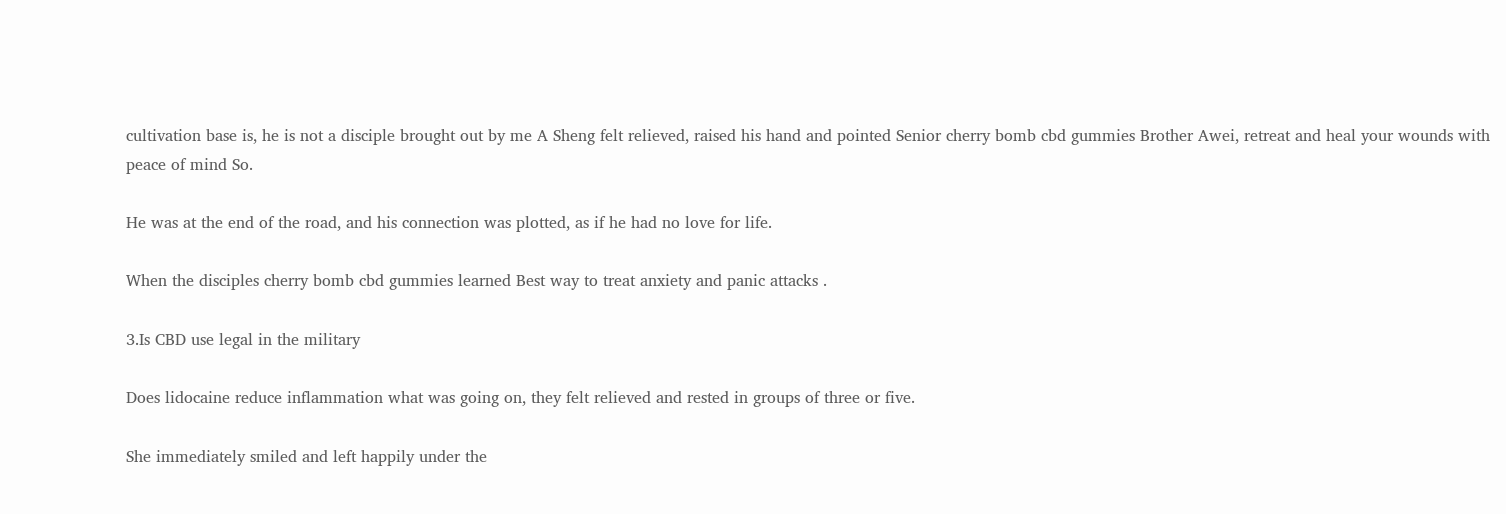cultivation base is, he is not a disciple brought out by me A Sheng felt relieved, raised his hand and pointed Senior cherry bomb cbd gummies Brother Awei, retreat and heal your wounds with peace of mind So.

He was at the end of the road, and his connection was plotted, as if he had no love for life.

When the disciples cherry bomb cbd gummies learned Best way to treat anxiety and panic attacks .

3.Is CBD use legal in the military

Does lidocaine reduce inflammation what was going on, they felt relieved and rested in groups of three or five.

She immediately smiled and left happily under the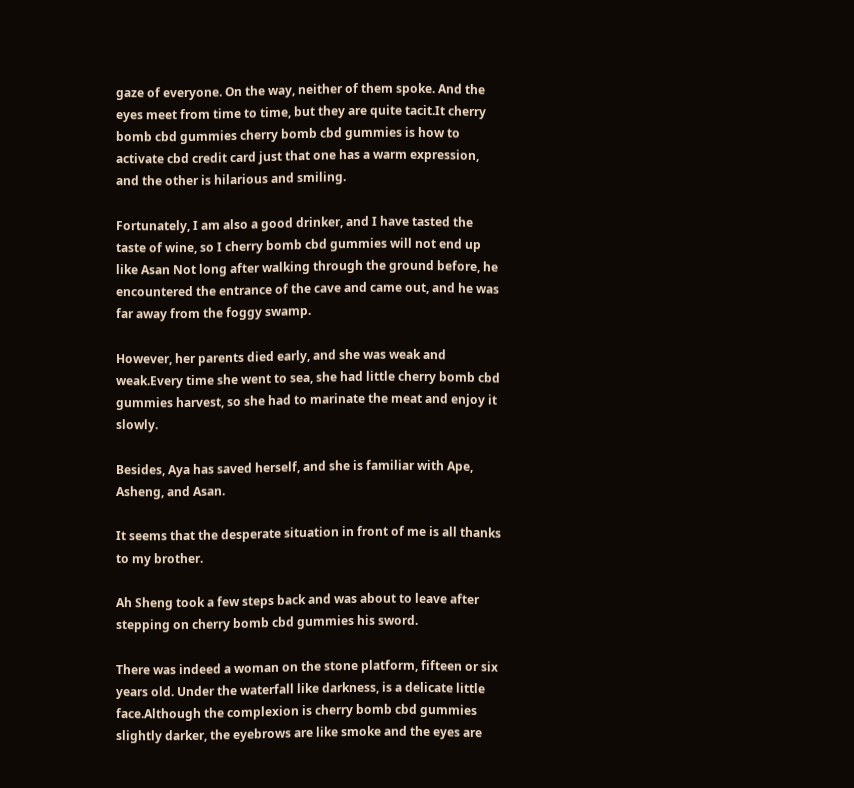gaze of everyone. On the way, neither of them spoke. And the eyes meet from time to time, but they are quite tacit.It cherry bomb cbd gummies cherry bomb cbd gummies is how to activate cbd credit card just that one has a warm expression, and the other is hilarious and smiling.

Fortunately, I am also a good drinker, and I have tasted the taste of wine, so I cherry bomb cbd gummies will not end up like Asan Not long after walking through the ground before, he encountered the entrance of the cave and came out, and he was far away from the foggy swamp.

However, her parents died early, and she was weak and weak.Every time she went to sea, she had little cherry bomb cbd gummies harvest, so she had to marinate the meat and enjoy it slowly.

Besides, Aya has saved herself, and she is familiar with Ape, Asheng, and Asan.

It seems that the desperate situation in front of me is all thanks to my brother.

Ah Sheng took a few steps back and was about to leave after stepping on cherry bomb cbd gummies his sword.

There was indeed a woman on the stone platform, fifteen or six years old. Under the waterfall like darkness, is a delicate little face.Although the complexion is cherry bomb cbd gummies slightly darker, the eyebrows are like smoke and the eyes are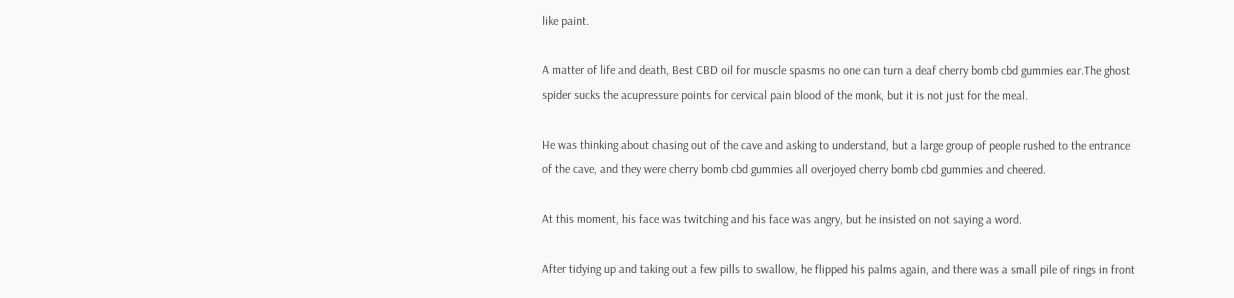like paint.

A matter of life and death, Best CBD oil for muscle spasms no one can turn a deaf cherry bomb cbd gummies ear.The ghost spider sucks the acupressure points for cervical pain blood of the monk, but it is not just for the meal.

He was thinking about chasing out of the cave and asking to understand, but a large group of people rushed to the entrance of the cave, and they were cherry bomb cbd gummies all overjoyed cherry bomb cbd gummies and cheered.

At this moment, his face was twitching and his face was angry, but he insisted on not saying a word.

After tidying up and taking out a few pills to swallow, he flipped his palms again, and there was a small pile of rings in front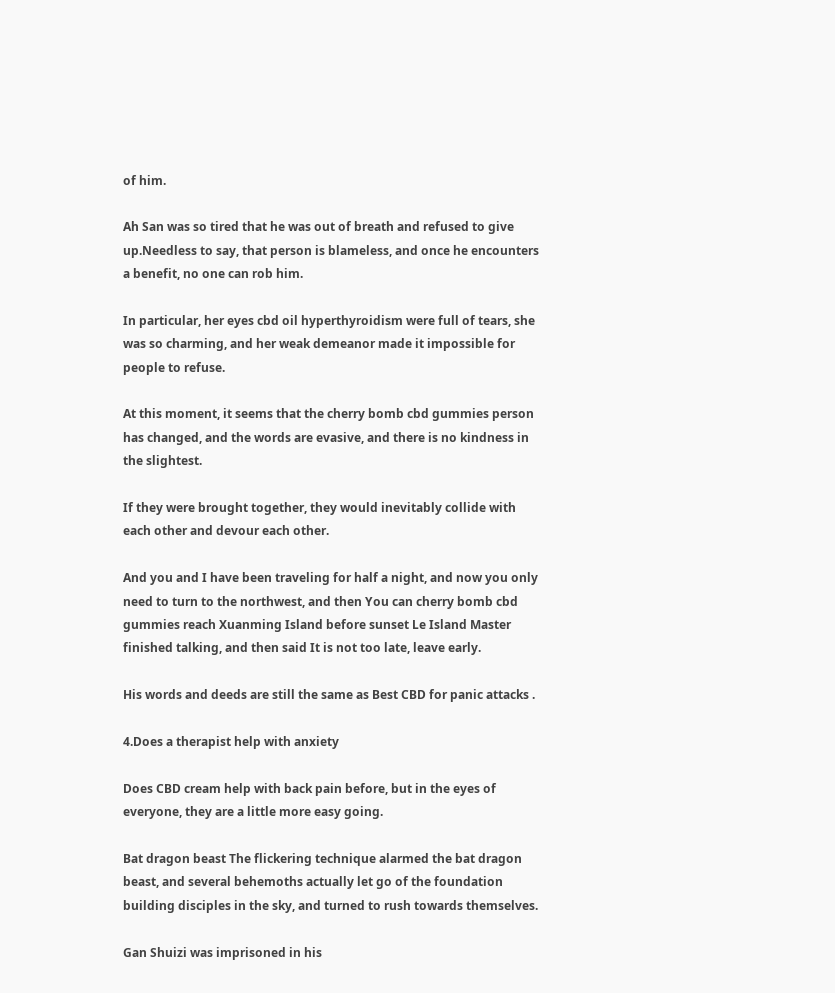of him.

Ah San was so tired that he was out of breath and refused to give up.Needless to say, that person is blameless, and once he encounters a benefit, no one can rob him.

In particular, her eyes cbd oil hyperthyroidism were full of tears, she was so charming, and her weak demeanor made it impossible for people to refuse.

At this moment, it seems that the cherry bomb cbd gummies person has changed, and the words are evasive, and there is no kindness in the slightest.

If they were brought together, they would inevitably collide with each other and devour each other.

And you and I have been traveling for half a night, and now you only need to turn to the northwest, and then You can cherry bomb cbd gummies reach Xuanming Island before sunset Le Island Master finished talking, and then said It is not too late, leave early.

His words and deeds are still the same as Best CBD for panic attacks .

4.Does a therapist help with anxiety

Does CBD cream help with back pain before, but in the eyes of everyone, they are a little more easy going.

Bat dragon beast The flickering technique alarmed the bat dragon beast, and several behemoths actually let go of the foundation building disciples in the sky, and turned to rush towards themselves.

Gan Shuizi was imprisoned in his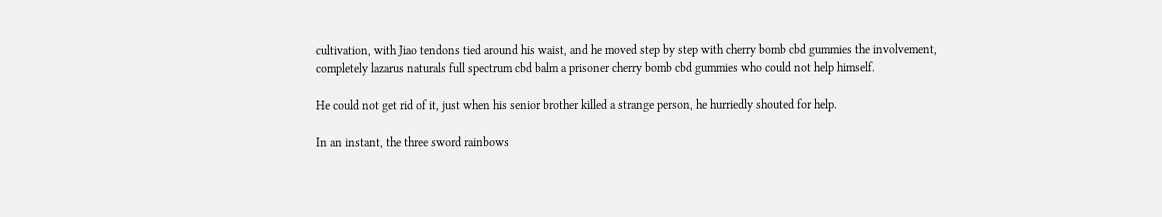cultivation, with Jiao tendons tied around his waist, and he moved step by step with cherry bomb cbd gummies the involvement, completely lazarus naturals full spectrum cbd balm a prisoner cherry bomb cbd gummies who could not help himself.

He could not get rid of it, just when his senior brother killed a strange person, he hurriedly shouted for help.

In an instant, the three sword rainbows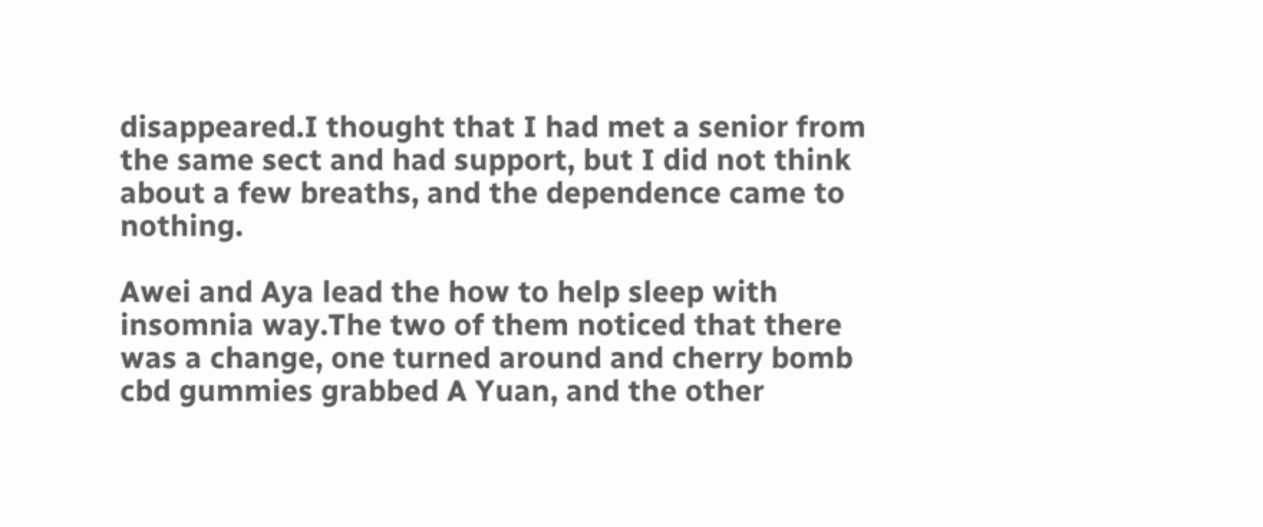disappeared.I thought that I had met a senior from the same sect and had support, but I did not think about a few breaths, and the dependence came to nothing.

Awei and Aya lead the how to help sleep with insomnia way.The two of them noticed that there was a change, one turned around and cherry bomb cbd gummies grabbed A Yuan, and the other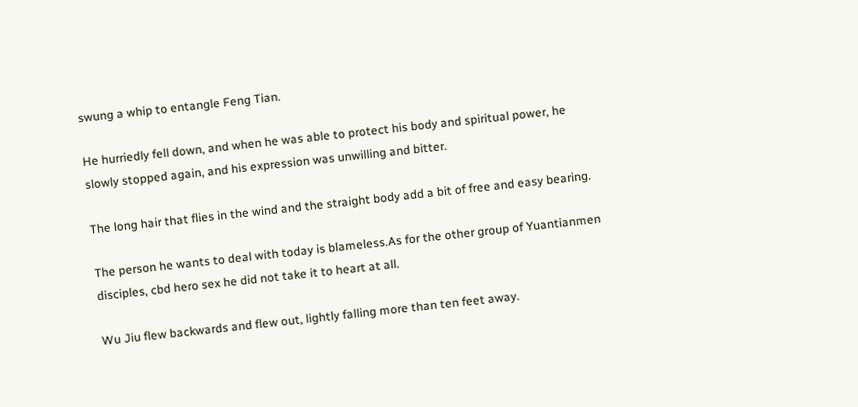swung a whip to entangle Feng Tian.

He hurriedly fell down, and when he was able to protect his body and spiritual power, he slowly stopped again, and his expression was unwilling and bitter.

The long hair that flies in the wind and the straight body add a bit of free and easy bearing.

The person he wants to deal with today is blameless.As for the other group of Yuantianmen disciples, cbd hero sex he did not take it to heart at all.

Wu Jiu flew backwards and flew out, lightly falling more than ten feet away.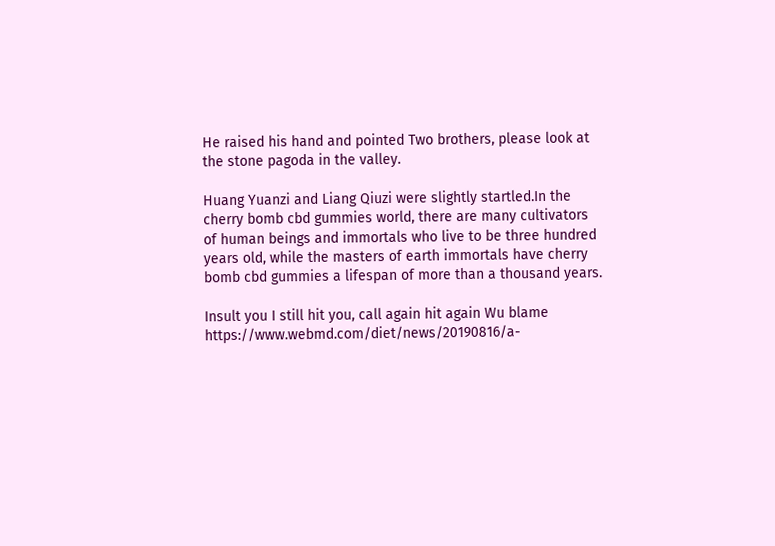He raised his hand and pointed Two brothers, please look at the stone pagoda in the valley.

Huang Yuanzi and Liang Qiuzi were slightly startled.In the cherry bomb cbd gummies world, there are many cultivators of human beings and immortals who live to be three hundred years old, while the masters of earth immortals have cherry bomb cbd gummies a lifespan of more than a thousand years.

Insult you I still hit you, call again hit again Wu blame https://www.webmd.com/diet/news/20190816/a-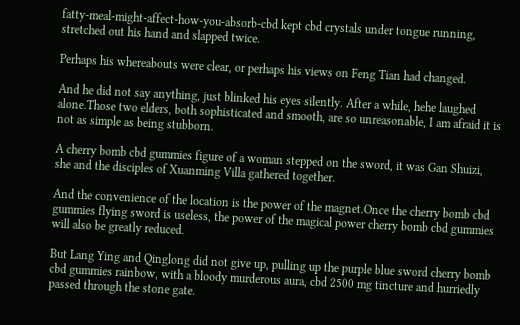fatty-meal-might-affect-how-you-absorb-cbd kept cbd crystals under tongue running, stretched out his hand and slapped twice.

Perhaps his whereabouts were clear, or perhaps his views on Feng Tian had changed.

And he did not say anything, just blinked his eyes silently. After a while, hehe laughed alone.Those two elders, both sophisticated and smooth, are so unreasonable, I am afraid it is not as simple as being stubborn.

A cherry bomb cbd gummies figure of a woman stepped on the sword, it was Gan Shuizi, she and the disciples of Xuanming Villa gathered together.

And the convenience of the location is the power of the magnet.Once the cherry bomb cbd gummies flying sword is useless, the power of the magical power cherry bomb cbd gummies will also be greatly reduced.

But Lang Ying and Qinglong did not give up, pulling up the purple blue sword cherry bomb cbd gummies rainbow, with a bloody murderous aura, cbd 2500 mg tincture and hurriedly passed through the stone gate.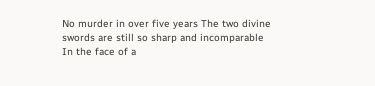No murder in over five years The two divine swords are still so sharp and incomparable In the face of a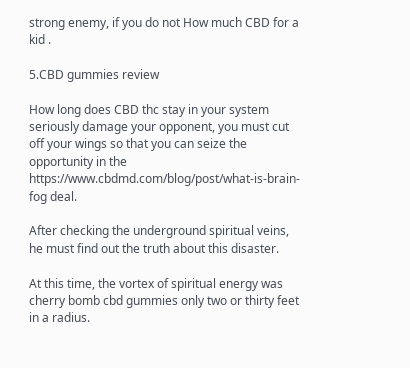strong enemy, if you do not How much CBD for a kid .

5.CBD gummies review

How long does CBD thc stay in your system seriously damage your opponent, you must cut off your wings so that you can seize the opportunity in the https://www.cbdmd.com/blog/post/what-is-brain-fog deal.

After checking the underground spiritual veins, he must find out the truth about this disaster.

At this time, the vortex of spiritual energy was cherry bomb cbd gummies only two or thirty feet in a radius.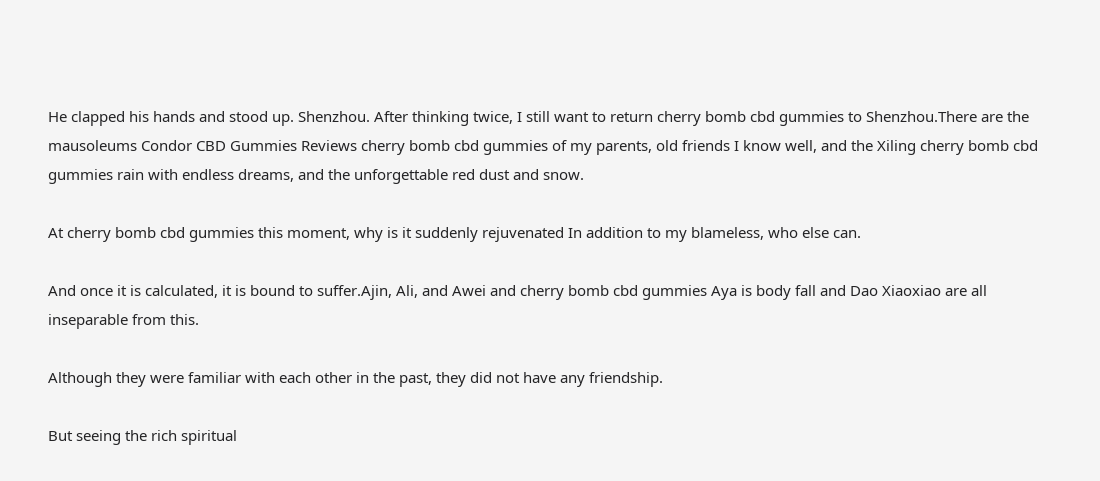He clapped his hands and stood up. Shenzhou. After thinking twice, I still want to return cherry bomb cbd gummies to Shenzhou.There are the mausoleums Condor CBD Gummies Reviews cherry bomb cbd gummies of my parents, old friends I know well, and the Xiling cherry bomb cbd gummies rain with endless dreams, and the unforgettable red dust and snow.

At cherry bomb cbd gummies this moment, why is it suddenly rejuvenated In addition to my blameless, who else can.

And once it is calculated, it is bound to suffer.Ajin, Ali, and Awei and cherry bomb cbd gummies Aya is body fall and Dao Xiaoxiao are all inseparable from this.

Although they were familiar with each other in the past, they did not have any friendship.

But seeing the rich spiritual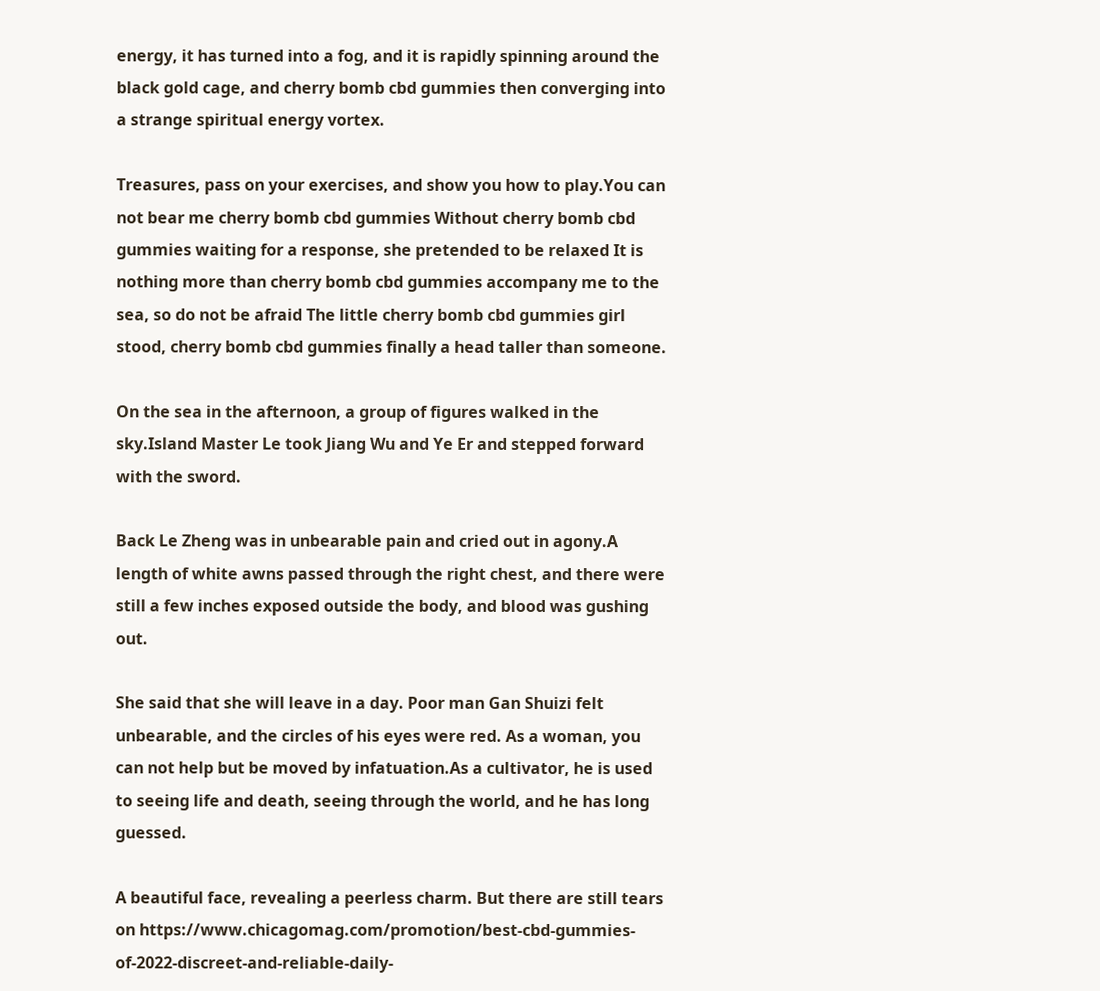energy, it has turned into a fog, and it is rapidly spinning around the black gold cage, and cherry bomb cbd gummies then converging into a strange spiritual energy vortex.

Treasures, pass on your exercises, and show you how to play.You can not bear me cherry bomb cbd gummies Without cherry bomb cbd gummies waiting for a response, she pretended to be relaxed It is nothing more than cherry bomb cbd gummies accompany me to the sea, so do not be afraid The little cherry bomb cbd gummies girl stood, cherry bomb cbd gummies finally a head taller than someone.

On the sea in the afternoon, a group of figures walked in the sky.Island Master Le took Jiang Wu and Ye Er and stepped forward with the sword.

Back Le Zheng was in unbearable pain and cried out in agony.A length of white awns passed through the right chest, and there were still a few inches exposed outside the body, and blood was gushing out.

She said that she will leave in a day. Poor man Gan Shuizi felt unbearable, and the circles of his eyes were red. As a woman, you can not help but be moved by infatuation.As a cultivator, he is used to seeing life and death, seeing through the world, and he has long guessed.

A beautiful face, revealing a peerless charm. But there are still tears on https://www.chicagomag.com/promotion/best-cbd-gummies-of-2022-discreet-and-reliable-daily-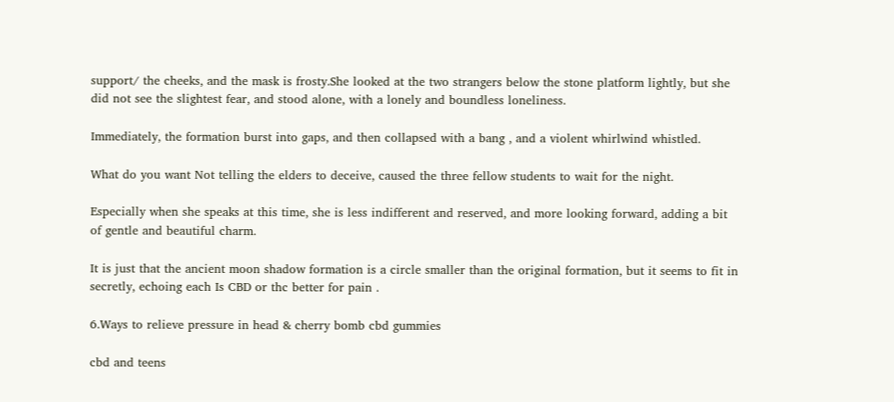support/ the cheeks, and the mask is frosty.She looked at the two strangers below the stone platform lightly, but she did not see the slightest fear, and stood alone, with a lonely and boundless loneliness.

Immediately, the formation burst into gaps, and then collapsed with a bang , and a violent whirlwind whistled.

What do you want Not telling the elders to deceive, caused the three fellow students to wait for the night.

Especially when she speaks at this time, she is less indifferent and reserved, and more looking forward, adding a bit of gentle and beautiful charm.

It is just that the ancient moon shadow formation is a circle smaller than the original formation, but it seems to fit in secretly, echoing each Is CBD or thc better for pain .

6.Ways to relieve pressure in head & cherry bomb cbd gummies

cbd and teens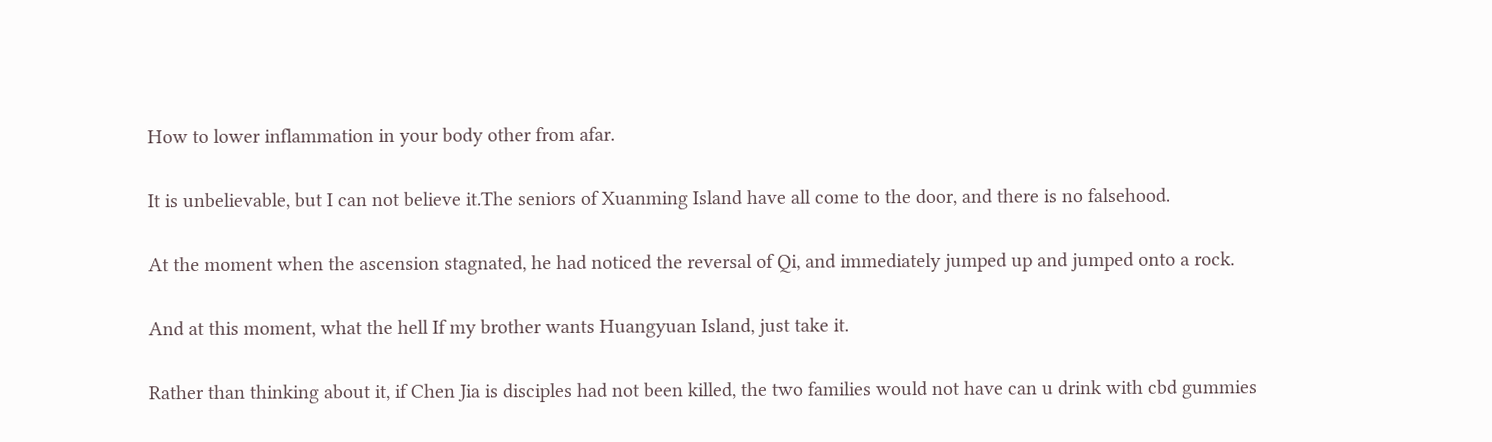How to lower inflammation in your body other from afar.

It is unbelievable, but I can not believe it.The seniors of Xuanming Island have all come to the door, and there is no falsehood.

At the moment when the ascension stagnated, he had noticed the reversal of Qi, and immediately jumped up and jumped onto a rock.

And at this moment, what the hell If my brother wants Huangyuan Island, just take it.

Rather than thinking about it, if Chen Jia is disciples had not been killed, the two families would not have can u drink with cbd gummies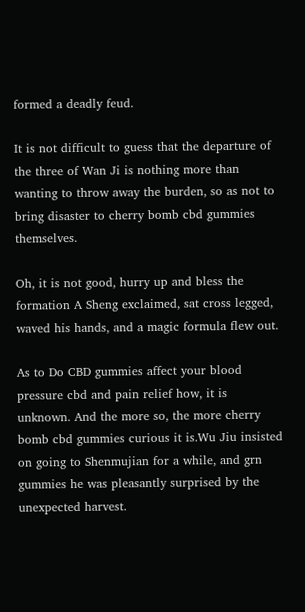formed a deadly feud.

It is not difficult to guess that the departure of the three of Wan Ji is nothing more than wanting to throw away the burden, so as not to bring disaster to cherry bomb cbd gummies themselves.

Oh, it is not good, hurry up and bless the formation A Sheng exclaimed, sat cross legged, waved his hands, and a magic formula flew out.

As to Do CBD gummies affect your blood pressure cbd and pain relief how, it is unknown. And the more so, the more cherry bomb cbd gummies curious it is.Wu Jiu insisted on going to Shenmujian for a while, and grn gummies he was pleasantly surprised by the unexpected harvest.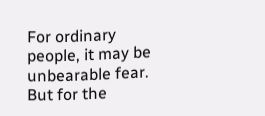For ordinary people, it may be unbearable fear. But for the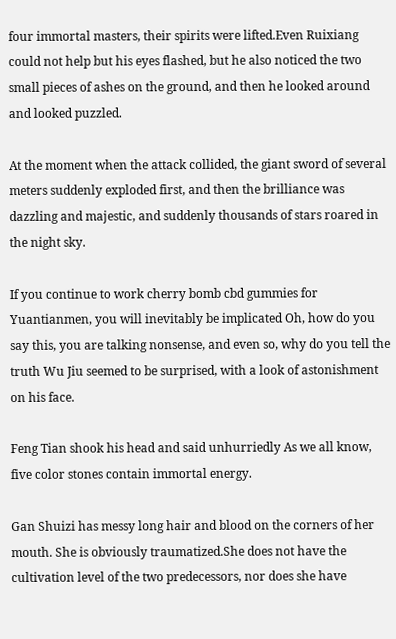four immortal masters, their spirits were lifted.Even Ruixiang could not help but his eyes flashed, but he also noticed the two small pieces of ashes on the ground, and then he looked around and looked puzzled.

At the moment when the attack collided, the giant sword of several meters suddenly exploded first, and then the brilliance was dazzling and majestic, and suddenly thousands of stars roared in the night sky.

If you continue to work cherry bomb cbd gummies for Yuantianmen, you will inevitably be implicated Oh, how do you say this, you are talking nonsense, and even so, why do you tell the truth Wu Jiu seemed to be surprised, with a look of astonishment on his face.

Feng Tian shook his head and said unhurriedly As we all know, five color stones contain immortal energy.

Gan Shuizi has messy long hair and blood on the corners of her mouth. She is obviously traumatized.She does not have the cultivation level of the two predecessors, nor does she have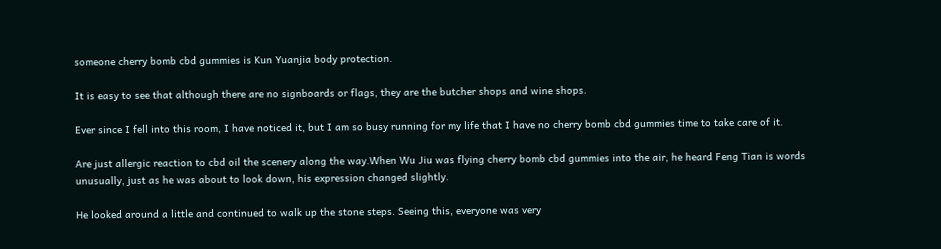someone cherry bomb cbd gummies is Kun Yuanjia body protection.

It is easy to see that although there are no signboards or flags, they are the butcher shops and wine shops.

Ever since I fell into this room, I have noticed it, but I am so busy running for my life that I have no cherry bomb cbd gummies time to take care of it.

Are just allergic reaction to cbd oil the scenery along the way.When Wu Jiu was flying cherry bomb cbd gummies into the air, he heard Feng Tian is words unusually, just as he was about to look down, his expression changed slightly.

He looked around a little and continued to walk up the stone steps. Seeing this, everyone was very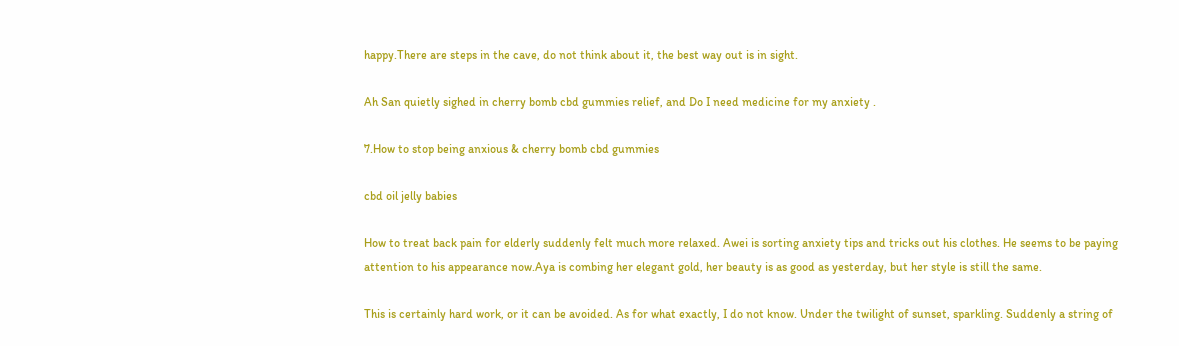happy.There are steps in the cave, do not think about it, the best way out is in sight.

Ah San quietly sighed in cherry bomb cbd gummies relief, and Do I need medicine for my anxiety .

7.How to stop being anxious & cherry bomb cbd gummies

cbd oil jelly babies

How to treat back pain for elderly suddenly felt much more relaxed. Awei is sorting anxiety tips and tricks out his clothes. He seems to be paying attention to his appearance now.Aya is combing her elegant gold, her beauty is as good as yesterday, but her style is still the same.

This is certainly hard work, or it can be avoided. As for what exactly, I do not know. Under the twilight of sunset, sparkling. Suddenly a string of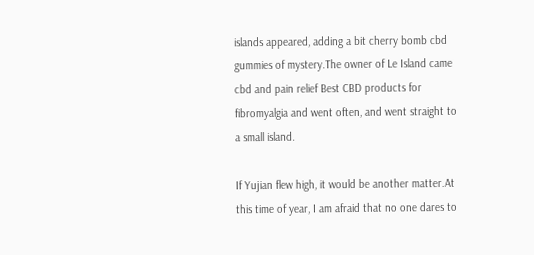islands appeared, adding a bit cherry bomb cbd gummies of mystery.The owner of Le Island came cbd and pain relief Best CBD products for fibromyalgia and went often, and went straight to a small island.

If Yujian flew high, it would be another matter.At this time of year, I am afraid that no one dares to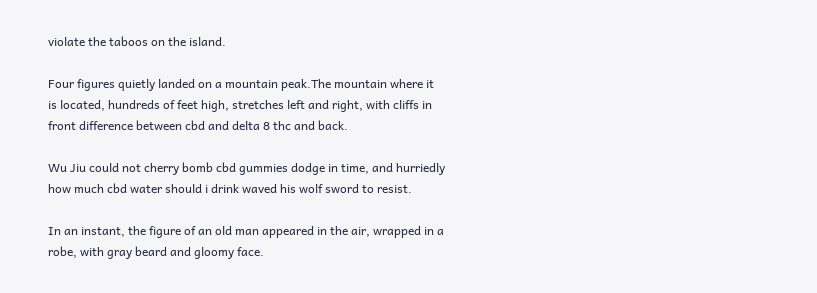violate the taboos on the island.

Four figures quietly landed on a mountain peak.The mountain where it is located, hundreds of feet high, stretches left and right, with cliffs in front difference between cbd and delta 8 thc and back.

Wu Jiu could not cherry bomb cbd gummies dodge in time, and hurriedly how much cbd water should i drink waved his wolf sword to resist.

In an instant, the figure of an old man appeared in the air, wrapped in a robe, with gray beard and gloomy face.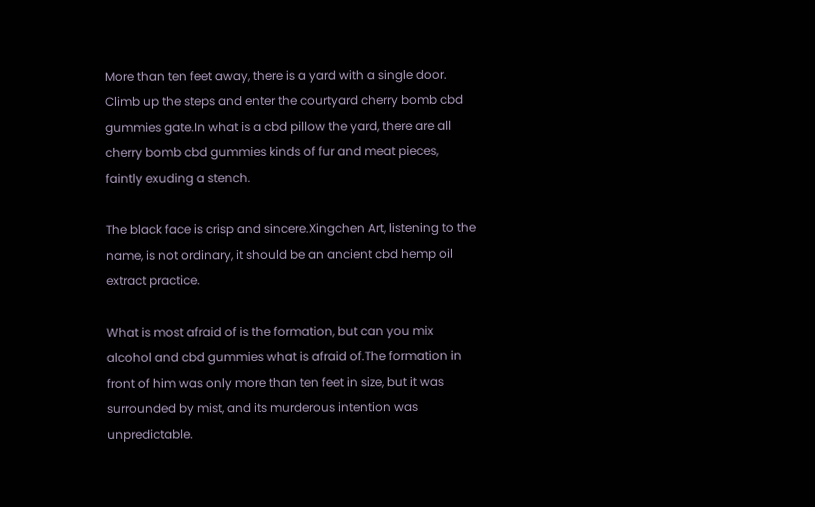More than ten feet away, there is a yard with a single door. Climb up the steps and enter the courtyard cherry bomb cbd gummies gate.In what is a cbd pillow the yard, there are all cherry bomb cbd gummies kinds of fur and meat pieces, faintly exuding a stench.

The black face is crisp and sincere.Xingchen Art, listening to the name, is not ordinary, it should be an ancient cbd hemp oil extract practice.

What is most afraid of is the formation, but can you mix alcohol and cbd gummies what is afraid of.The formation in front of him was only more than ten feet in size, but it was surrounded by mist, and its murderous intention was unpredictable.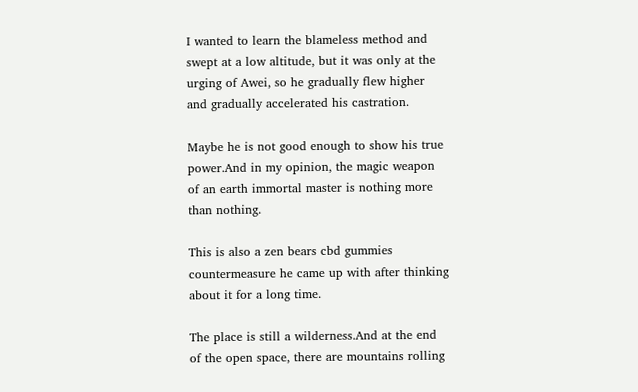I wanted to learn the blameless method and swept at a low altitude, but it was only at the urging of Awei, so he gradually flew higher and gradually accelerated his castration.

Maybe he is not good enough to show his true power.And in my opinion, the magic weapon of an earth immortal master is nothing more than nothing.

This is also a zen bears cbd gummies countermeasure he came up with after thinking about it for a long time.

The place is still a wilderness.And at the end of the open space, there are mountains rolling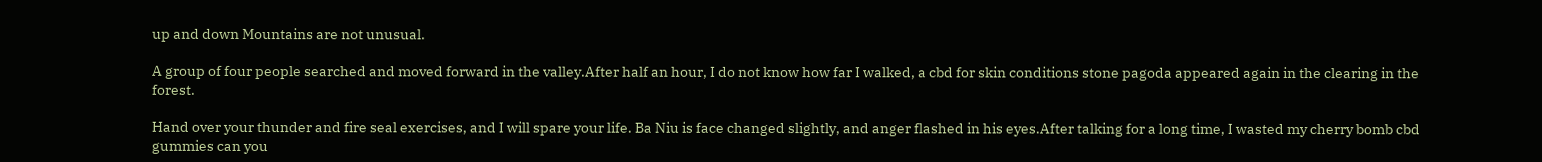up and down Mountains are not unusual.

A group of four people searched and moved forward in the valley.After half an hour, I do not know how far I walked, a cbd for skin conditions stone pagoda appeared again in the clearing in the forest.

Hand over your thunder and fire seal exercises, and I will spare your life. Ba Niu is face changed slightly, and anger flashed in his eyes.After talking for a long time, I wasted my cherry bomb cbd gummies can you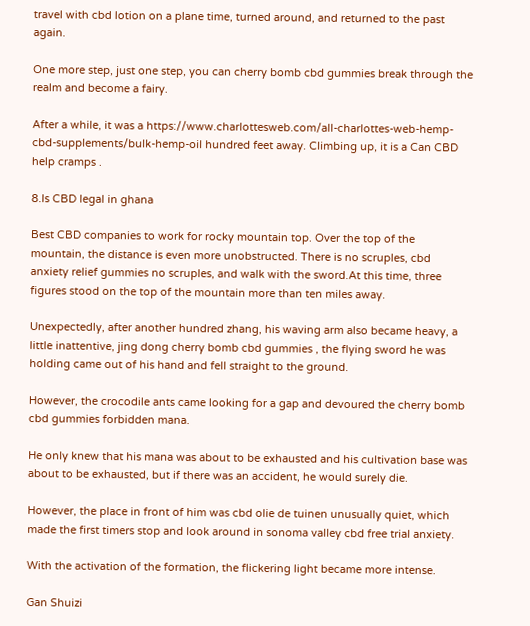travel with cbd lotion on a plane time, turned around, and returned to the past again.

One more step, just one step, you can cherry bomb cbd gummies break through the realm and become a fairy.

After a while, it was a https://www.charlottesweb.com/all-charlottes-web-hemp-cbd-supplements/bulk-hemp-oil hundred feet away. Climbing up, it is a Can CBD help cramps .

8.Is CBD legal in ghana

Best CBD companies to work for rocky mountain top. Over the top of the mountain, the distance is even more unobstructed. There is no scruples, cbd anxiety relief gummies no scruples, and walk with the sword.At this time, three figures stood on the top of the mountain more than ten miles away.

Unexpectedly, after another hundred zhang, his waving arm also became heavy, a little inattentive, jing dong cherry bomb cbd gummies , the flying sword he was holding came out of his hand and fell straight to the ground.

However, the crocodile ants came looking for a gap and devoured the cherry bomb cbd gummies forbidden mana.

He only knew that his mana was about to be exhausted and his cultivation base was about to be exhausted, but if there was an accident, he would surely die.

However, the place in front of him was cbd olie de tuinen unusually quiet, which made the first timers stop and look around in sonoma valley cbd free trial anxiety.

With the activation of the formation, the flickering light became more intense.

Gan Shuizi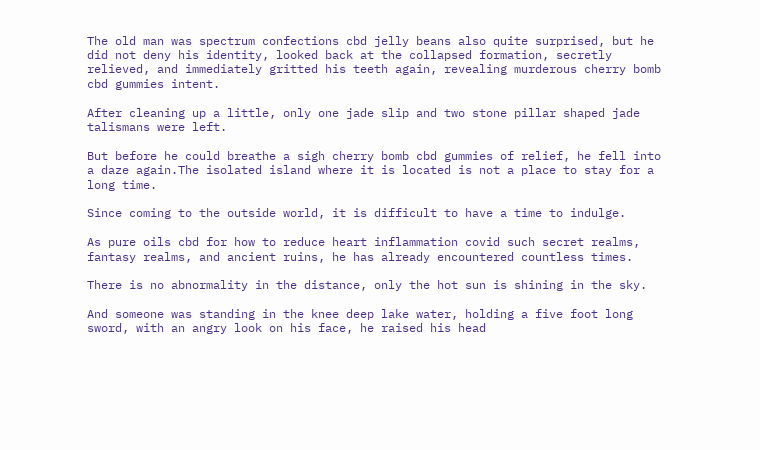The old man was spectrum confections cbd jelly beans also quite surprised, but he did not deny his identity, looked back at the collapsed formation, secretly relieved, and immediately gritted his teeth again, revealing murderous cherry bomb cbd gummies intent.

After cleaning up a little, only one jade slip and two stone pillar shaped jade talismans were left.

But before he could breathe a sigh cherry bomb cbd gummies of relief, he fell into a daze again.The isolated island where it is located is not a place to stay for a long time.

Since coming to the outside world, it is difficult to have a time to indulge.

As pure oils cbd for how to reduce heart inflammation covid such secret realms, fantasy realms, and ancient ruins, he has already encountered countless times.

There is no abnormality in the distance, only the hot sun is shining in the sky.

And someone was standing in the knee deep lake water, holding a five foot long sword, with an angry look on his face, he raised his head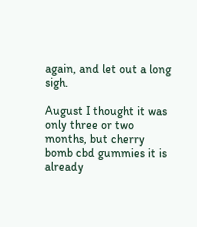again, and let out a long sigh.

August I thought it was only three or two months, but cherry bomb cbd gummies it is already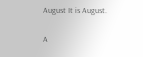August It is August.

A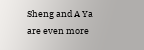Sheng and A Ya are even more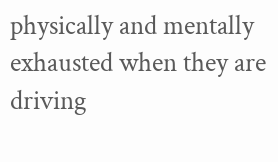physically and mentally exhausted when they are driving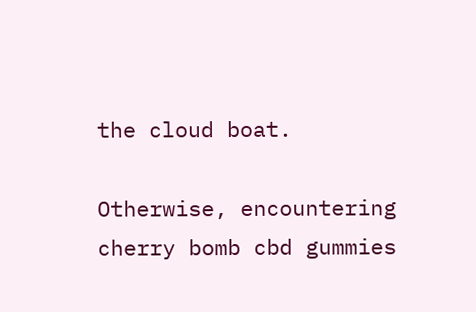the cloud boat.

Otherwise, encountering cherry bomb cbd gummies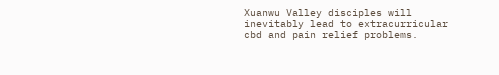Xuanwu Valley disciples will inevitably lead to extracurricular cbd and pain relief problems.